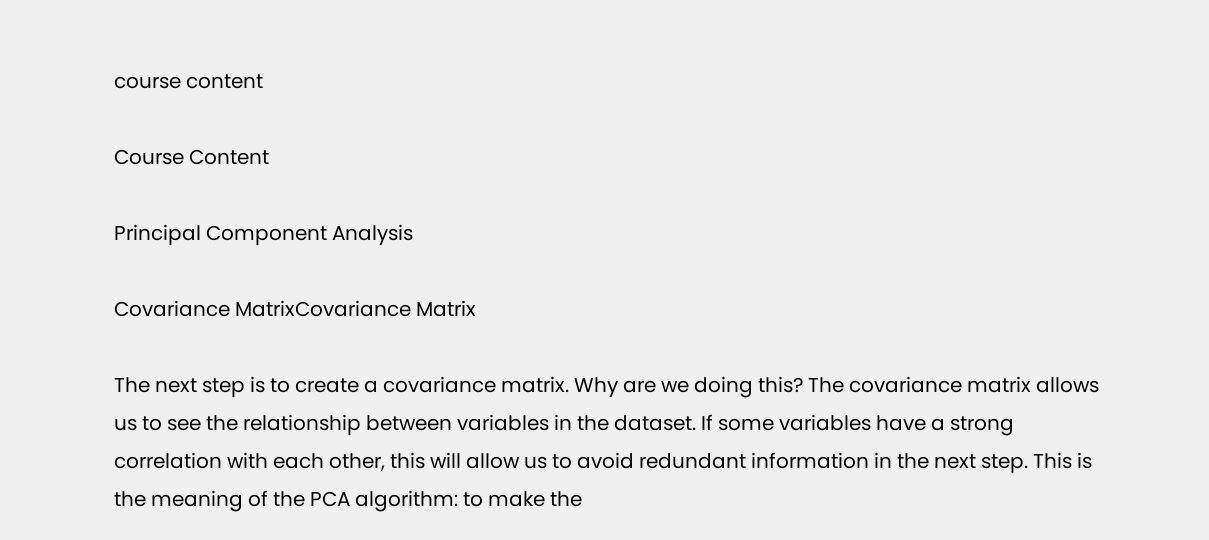course content

Course Content

Principal Component Analysis

Covariance MatrixCovariance Matrix

The next step is to create a covariance matrix. Why are we doing this? The covariance matrix allows us to see the relationship between variables in the dataset. If some variables have a strong correlation with each other, this will allow us to avoid redundant information in the next step. This is the meaning of the PCA algorithm: to make the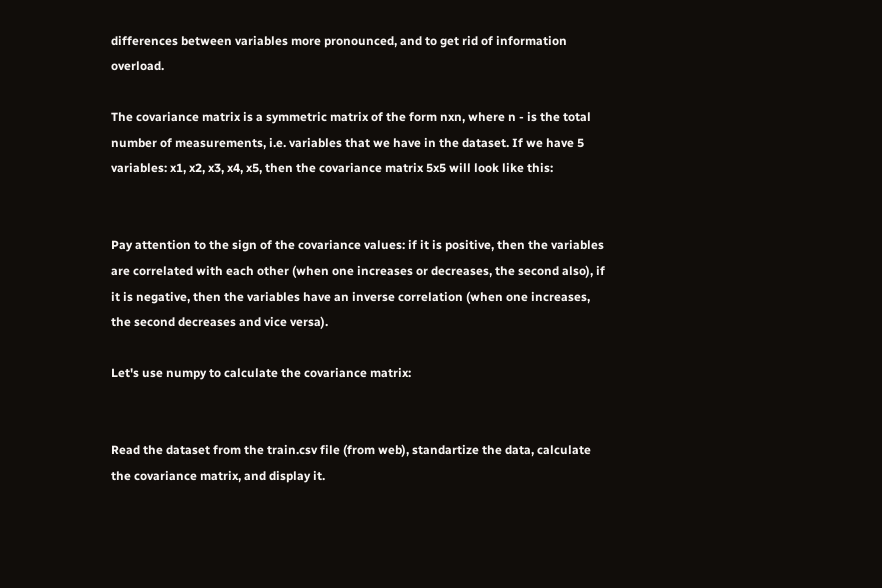differences between variables more pronounced, and to get rid of information overload.

The covariance matrix is a symmetric matrix of the form nxn, where n - is the total number of measurements, i.e. variables that we have in the dataset. If we have 5 variables: x1, x2, x3, x4, x5, then the covariance matrix 5x5 will look like this:


Pay attention to the sign of the covariance values: if it is positive, then the variables are correlated with each other (when one increases or decreases, the second also), if it is negative, then the variables have an inverse correlation (when one increases, the second decreases and vice versa).

Let's use numpy to calculate the covariance matrix:


Read the dataset from the train.csv file (from web), standartize the data, calculate the covariance matrix, and display it.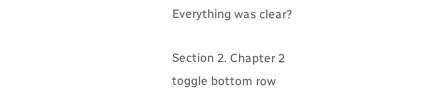Everything was clear?

Section 2. Chapter 2
toggle bottom row